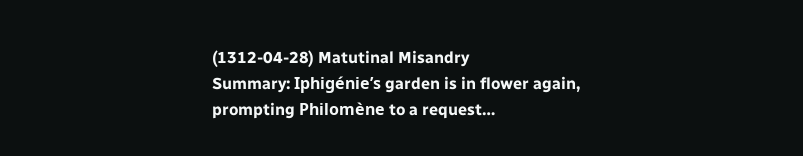(1312-04-28) Matutinal Misandry
Summary: Iphigénie’s garden is in flower again, prompting Philomène to a request…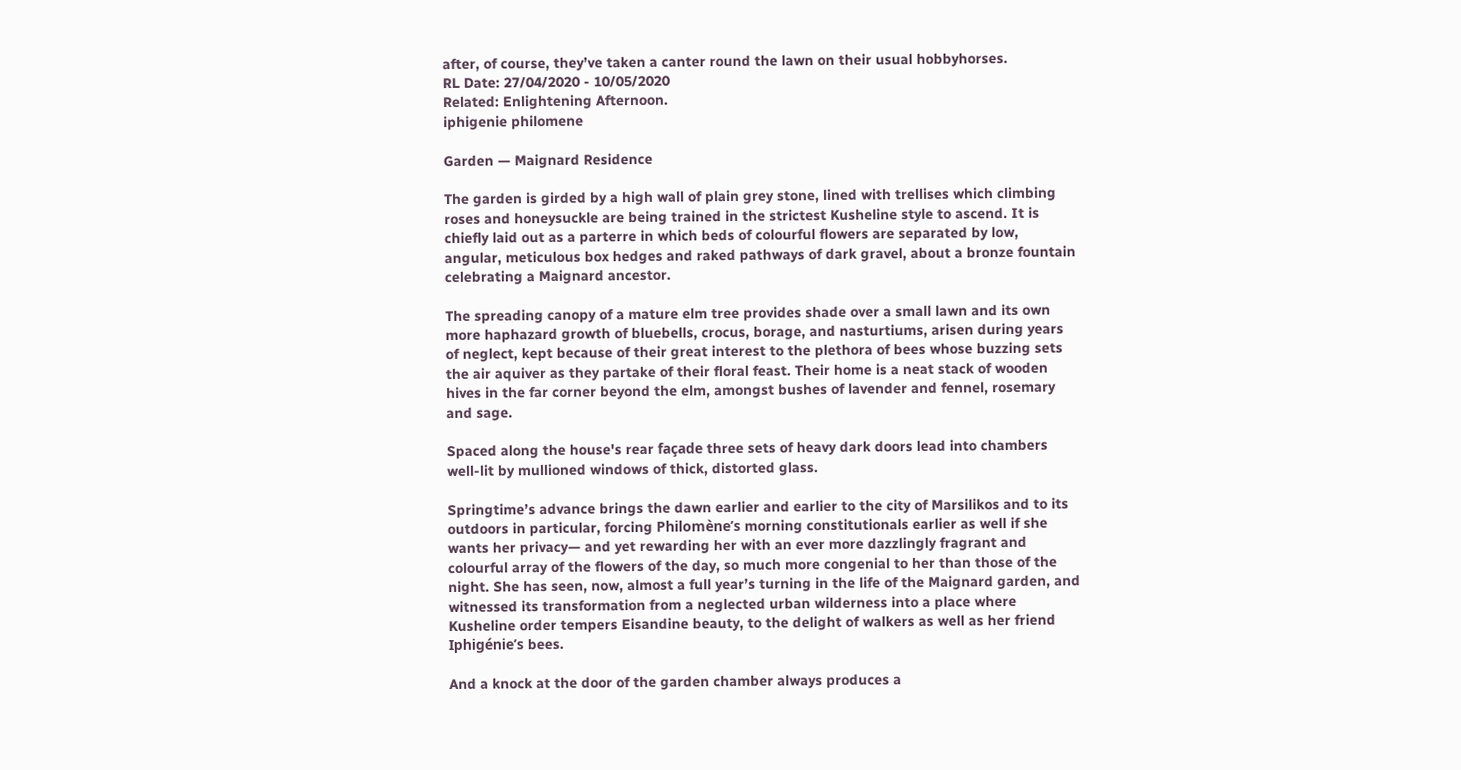after, of course, they’ve taken a canter round the lawn on their usual hobbyhorses.
RL Date: 27/04/2020 - 10/05/2020
Related: Enlightening Afternoon.
iphigenie philomene

Garden — Maignard Residence

The garden is girded by a high wall of plain grey stone, lined with trellises which climbing roses and honeysuckle are being trained in the strictest Kusheline style to ascend. It is chiefly laid out as a parterre in which beds of colourful flowers are separated by low, angular, meticulous box hedges and raked pathways of dark gravel, about a bronze fountain celebrating a Maignard ancestor.

The spreading canopy of a mature elm tree provides shade over a small lawn and its own more haphazard growth of bluebells, crocus, borage, and nasturtiums, arisen during years of neglect, kept because of their great interest to the plethora of bees whose buzzing sets the air aquiver as they partake of their floral feast. Their home is a neat stack of wooden hives in the far corner beyond the elm, amongst bushes of lavender and fennel, rosemary and sage.

Spaced along the house's rear façade three sets of heavy dark doors lead into chambers well-lit by mullioned windows of thick, distorted glass.

Springtime’s advance brings the dawn earlier and earlier to the city of Marsilikos and to its outdoors in particular, forcing Philomène’s morning constitutionals earlier as well if she wants her privacy— and yet rewarding her with an ever more dazzlingly fragrant and colourful array of the flowers of the day, so much more congenial to her than those of the night. She has seen, now, almost a full year’s turning in the life of the Maignard garden, and witnessed its transformation from a neglected urban wilderness into a place where Kusheline order tempers Eisandine beauty, to the delight of walkers as well as her friend Iphigénie’s bees.

And a knock at the door of the garden chamber always produces a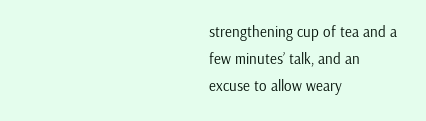strengthening cup of tea and a few minutes’ talk, and an excuse to allow weary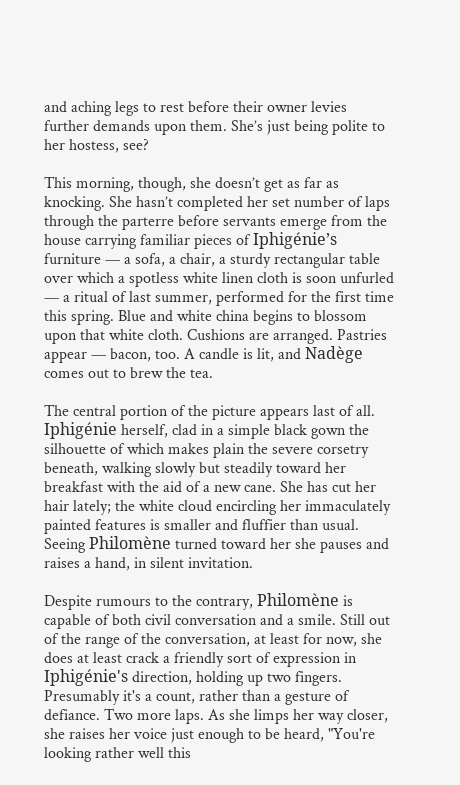and aching legs to rest before their owner levies further demands upon them. She’s just being polite to her hostess, see?

This morning, though, she doesn’t get as far as knocking. She hasn’t completed her set number of laps through the parterre before servants emerge from the house carrying familiar pieces of Iphigénie’s furniture — a sofa, a chair, a sturdy rectangular table over which a spotless white linen cloth is soon unfurled — a ritual of last summer, performed for the first time this spring. Blue and white china begins to blossom upon that white cloth. Cushions are arranged. Pastries appear — bacon, too. A candle is lit, and Nadège comes out to brew the tea.

The central portion of the picture appears last of all. Iphigénie herself, clad in a simple black gown the silhouette of which makes plain the severe corsetry beneath, walking slowly but steadily toward her breakfast with the aid of a new cane. She has cut her hair lately; the white cloud encircling her immaculately painted features is smaller and fluffier than usual. Seeing Philomène turned toward her she pauses and raises a hand, in silent invitation.

Despite rumours to the contrary, Philomène is capable of both civil conversation and a smile. Still out of the range of the conversation, at least for now, she does at least crack a friendly sort of expression in Iphigénie's direction, holding up two fingers. Presumably it's a count, rather than a gesture of defiance. Two more laps. As she limps her way closer, she raises her voice just enough to be heard, "You're looking rather well this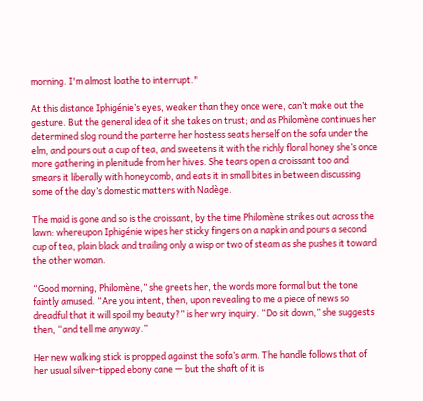morning. I'm almost loathe to interrupt."

At this distance Iphigénie’s eyes, weaker than they once were, can’t make out the gesture. But the general idea of it she takes on trust; and as Philomène continues her determined slog round the parterre her hostess seats herself on the sofa under the elm, and pours out a cup of tea, and sweetens it with the richly floral honey she’s once more gathering in plenitude from her hives. She tears open a croissant too and smears it liberally with honeycomb, and eats it in small bites in between discussing some of the day’s domestic matters with Nadège.

The maid is gone and so is the croissant, by the time Philomène strikes out across the lawn: whereupon Iphigénie wipes her sticky fingers on a napkin and pours a second cup of tea, plain black and trailing only a wisp or two of steam as she pushes it toward the other woman.

“Good morning, Philomène,” she greets her, the words more formal but the tone faintly amused. “Are you intent, then, upon revealing to me a piece of news so dreadful that it will spoil my beauty?” is her wry inquiry. “Do sit down,” she suggests then, “and tell me anyway.”

Her new walking stick is propped against the sofa’s arm. The handle follows that of her usual silver-tipped ebony cane — but the shaft of it is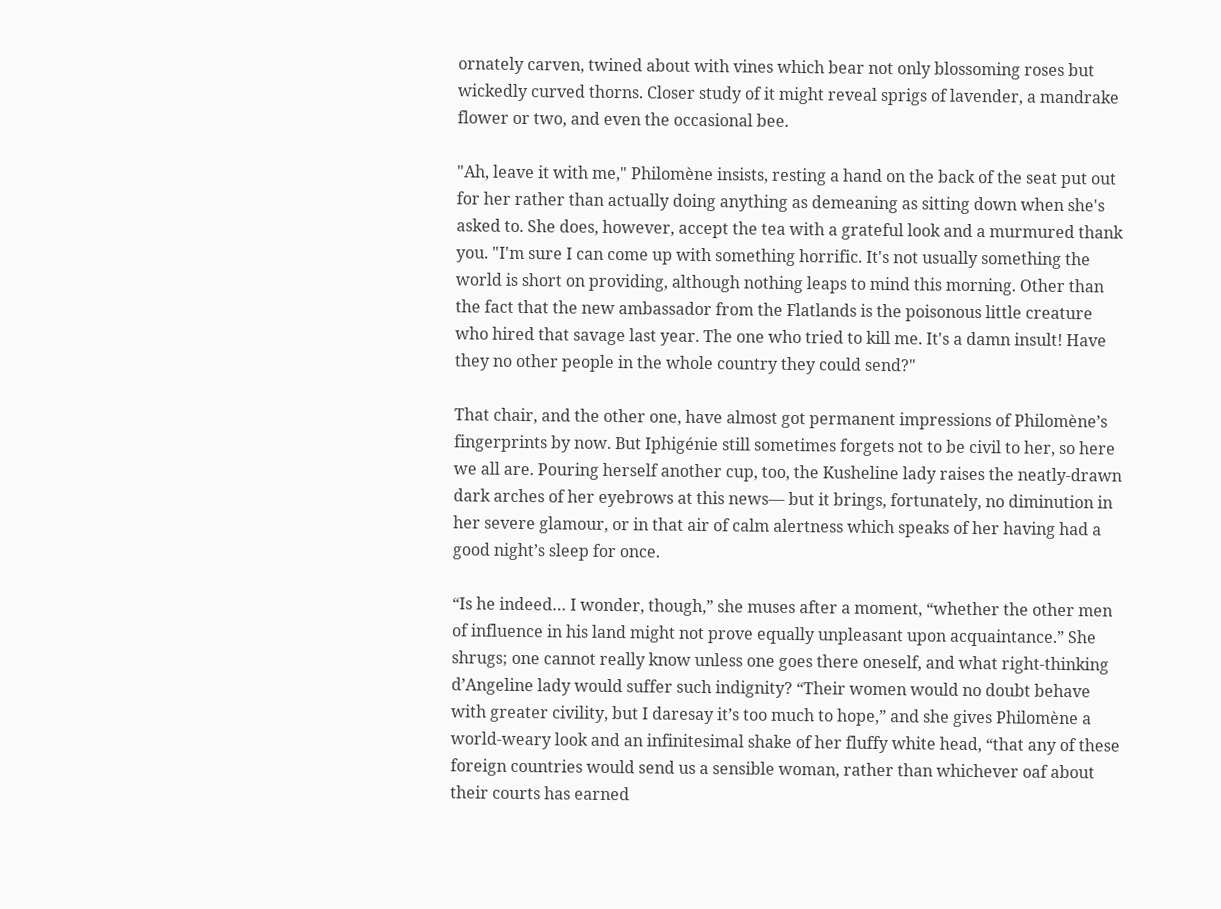ornately carven, twined about with vines which bear not only blossoming roses but wickedly curved thorns. Closer study of it might reveal sprigs of lavender, a mandrake flower or two, and even the occasional bee.

"Ah, leave it with me," Philomène insists, resting a hand on the back of the seat put out for her rather than actually doing anything as demeaning as sitting down when she's asked to. She does, however, accept the tea with a grateful look and a murmured thank you. "I'm sure I can come up with something horrific. It's not usually something the world is short on providing, although nothing leaps to mind this morning. Other than the fact that the new ambassador from the Flatlands is the poisonous little creature who hired that savage last year. The one who tried to kill me. It's a damn insult! Have they no other people in the whole country they could send?"

That chair, and the other one, have almost got permanent impressions of Philomène’s fingerprints by now. But Iphigénie still sometimes forgets not to be civil to her, so here we all are. Pouring herself another cup, too, the Kusheline lady raises the neatly-drawn dark arches of her eyebrows at this news— but it brings, fortunately, no diminution in her severe glamour, or in that air of calm alertness which speaks of her having had a good night’s sleep for once.

“Is he indeed… I wonder, though,” she muses after a moment, “whether the other men of influence in his land might not prove equally unpleasant upon acquaintance.” She shrugs; one cannot really know unless one goes there oneself, and what right-thinking d’Angeline lady would suffer such indignity? “Their women would no doubt behave with greater civility, but I daresay it’s too much to hope,” and she gives Philomène a world-weary look and an infinitesimal shake of her fluffy white head, “that any of these foreign countries would send us a sensible woman, rather than whichever oaf about their courts has earned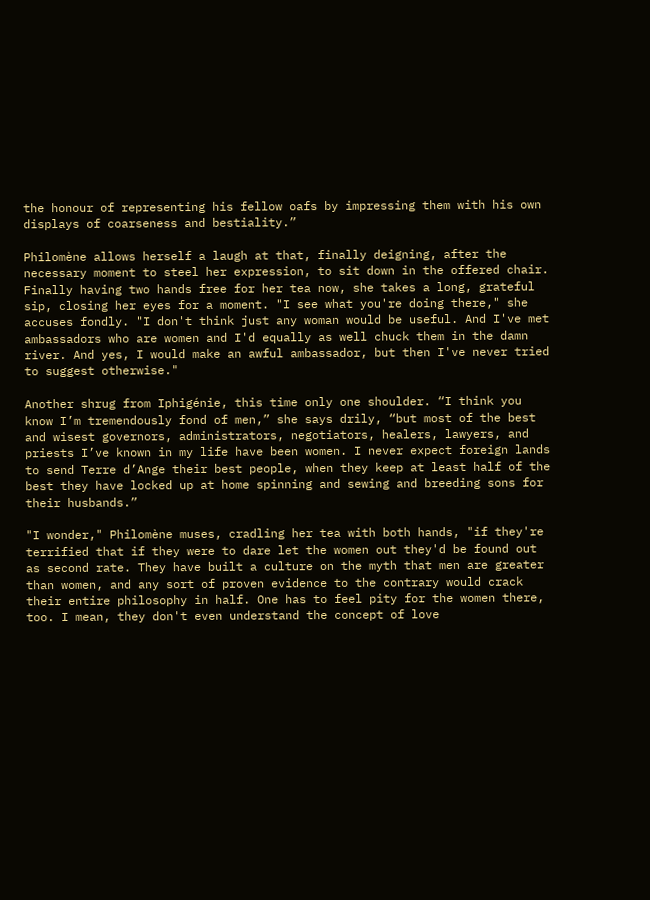the honour of representing his fellow oafs by impressing them with his own displays of coarseness and bestiality.”

Philomène allows herself a laugh at that, finally deigning, after the necessary moment to steel her expression, to sit down in the offered chair. Finally having two hands free for her tea now, she takes a long, grateful sip, closing her eyes for a moment. "I see what you're doing there," she accuses fondly. "I don't think just any woman would be useful. And I've met ambassadors who are women and I'd equally as well chuck them in the damn river. And yes, I would make an awful ambassador, but then I've never tried to suggest otherwise."

Another shrug from Iphigénie, this time only one shoulder. “I think you know I’m tremendously fond of men,” she says drily, “but most of the best and wisest governors, administrators, negotiators, healers, lawyers, and priests I’ve known in my life have been women. I never expect foreign lands to send Terre d’Ange their best people, when they keep at least half of the best they have locked up at home spinning and sewing and breeding sons for their husbands.”

"I wonder," Philomène muses, cradling her tea with both hands, "if they're terrified that if they were to dare let the women out they'd be found out as second rate. They have built a culture on the myth that men are greater than women, and any sort of proven evidence to the contrary would crack their entire philosophy in half. One has to feel pity for the women there, too. I mean, they don't even understand the concept of love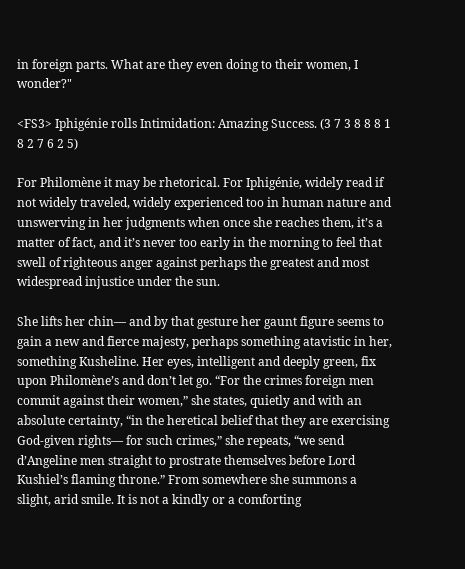in foreign parts. What are they even doing to their women, I wonder?"

<FS3> Iphigénie rolls Intimidation: Amazing Success. (3 7 3 8 8 8 1 8 2 7 6 2 5)

For Philomène it may be rhetorical. For Iphigénie, widely read if not widely traveled, widely experienced too in human nature and unswerving in her judgments when once she reaches them, it’s a matter of fact, and it’s never too early in the morning to feel that swell of righteous anger against perhaps the greatest and most widespread injustice under the sun.

She lifts her chin— and by that gesture her gaunt figure seems to gain a new and fierce majesty, perhaps something atavistic in her, something Kusheline. Her eyes, intelligent and deeply green, fix upon Philomène’s and don’t let go. “For the crimes foreign men commit against their women,” she states, quietly and with an absolute certainty, “in the heretical belief that they are exercising God-given rights— for such crimes,” she repeats, “we send d’Angeline men straight to prostrate themselves before Lord Kushiel’s flaming throne.” From somewhere she summons a slight, arid smile. It is not a kindly or a comforting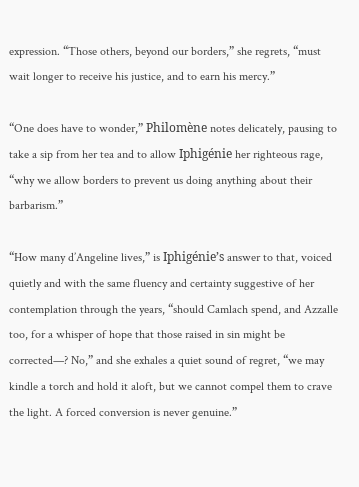expression. “Those others, beyond our borders,” she regrets, “must wait longer to receive his justice, and to earn his mercy.”

“One does have to wonder,” Philomène notes delicately, pausing to take a sip from her tea and to allow Iphigénie her righteous rage, “why we allow borders to prevent us doing anything about their barbarism.”

“How many d’Angeline lives,” is Iphigénie’s answer to that, voiced quietly and with the same fluency and certainty suggestive of her contemplation through the years, “should Camlach spend, and Azzalle too, for a whisper of hope that those raised in sin might be corrected—? No,” and she exhales a quiet sound of regret, “we may kindle a torch and hold it aloft, but we cannot compel them to crave the light. A forced conversion is never genuine.”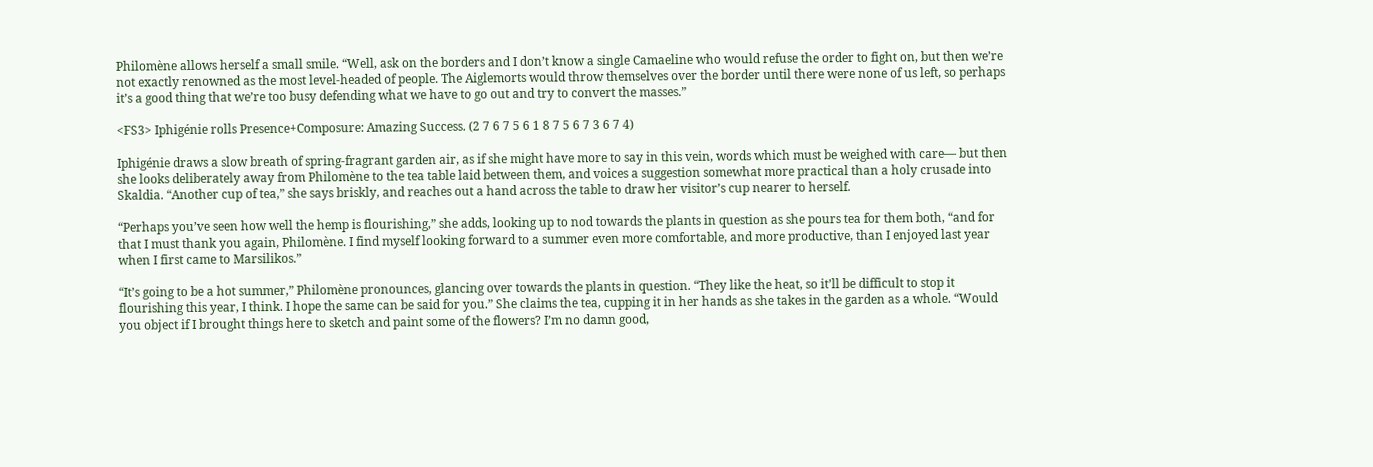Philomène allows herself a small smile. “Well, ask on the borders and I don’t know a single Camaeline who would refuse the order to fight on, but then we’re not exactly renowned as the most level-headed of people. The Aiglemorts would throw themselves over the border until there were none of us left, so perhaps it’s a good thing that we’re too busy defending what we have to go out and try to convert the masses.”

<FS3> Iphigénie rolls Presence+Composure: Amazing Success. (2 7 6 7 5 6 1 8 7 5 6 7 3 6 7 4)

Iphigénie draws a slow breath of spring-fragrant garden air, as if she might have more to say in this vein, words which must be weighed with care— but then she looks deliberately away from Philomène to the tea table laid between them, and voices a suggestion somewhat more practical than a holy crusade into Skaldia. “Another cup of tea,” she says briskly, and reaches out a hand across the table to draw her visitor’s cup nearer to herself.

“Perhaps you’ve seen how well the hemp is flourishing,” she adds, looking up to nod towards the plants in question as she pours tea for them both, “and for that I must thank you again, Philomène. I find myself looking forward to a summer even more comfortable, and more productive, than I enjoyed last year when I first came to Marsilikos.”

“It’s going to be a hot summer,” Philomène pronounces, glancing over towards the plants in question. “They like the heat, so it’ll be difficult to stop it flourishing this year, I think. I hope the same can be said for you.” She claims the tea, cupping it in her hands as she takes in the garden as a whole. “Would you object if I brought things here to sketch and paint some of the flowers? I’m no damn good,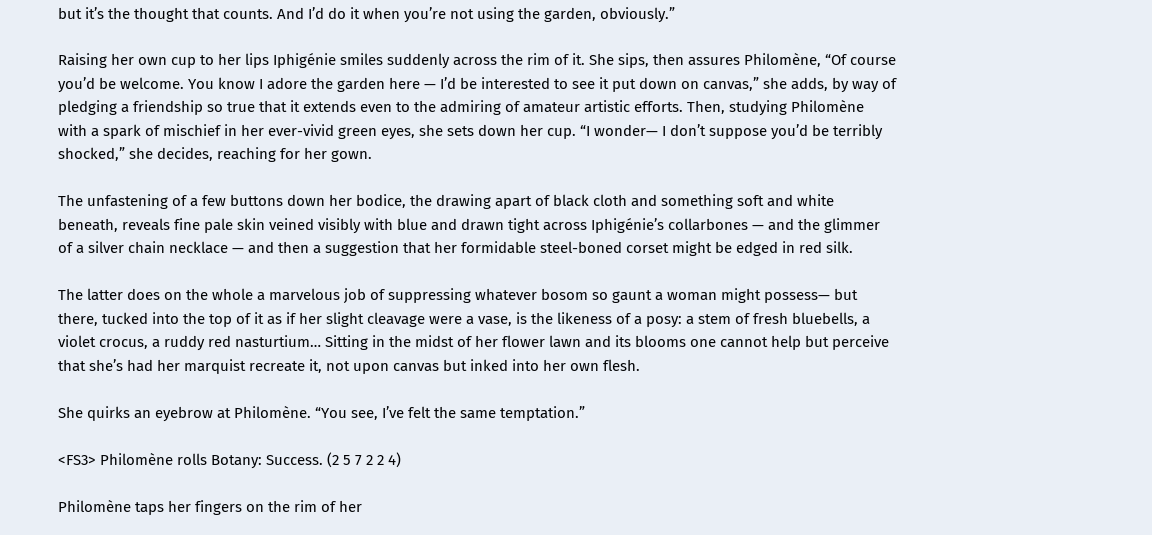but it’s the thought that counts. And I’d do it when you’re not using the garden, obviously.”

Raising her own cup to her lips Iphigénie smiles suddenly across the rim of it. She sips, then assures Philomène, “Of course you’d be welcome. You know I adore the garden here — I’d be interested to see it put down on canvas,” she adds, by way of pledging a friendship so true that it extends even to the admiring of amateur artistic efforts. Then, studying Philomène with a spark of mischief in her ever-vivid green eyes, she sets down her cup. “I wonder— I don’t suppose you’d be terribly shocked,” she decides, reaching for her gown.

The unfastening of a few buttons down her bodice, the drawing apart of black cloth and something soft and white beneath, reveals fine pale skin veined visibly with blue and drawn tight across Iphigénie’s collarbones — and the glimmer of a silver chain necklace — and then a suggestion that her formidable steel-boned corset might be edged in red silk.

The latter does on the whole a marvelous job of suppressing whatever bosom so gaunt a woman might possess— but there, tucked into the top of it as if her slight cleavage were a vase, is the likeness of a posy: a stem of fresh bluebells, a violet crocus, a ruddy red nasturtium… Sitting in the midst of her flower lawn and its blooms one cannot help but perceive that she’s had her marquist recreate it, not upon canvas but inked into her own flesh.

She quirks an eyebrow at Philomène. “You see, I’ve felt the same temptation.”

<FS3> Philomène rolls Botany: Success. (2 5 7 2 2 4)

Philomène taps her fingers on the rim of her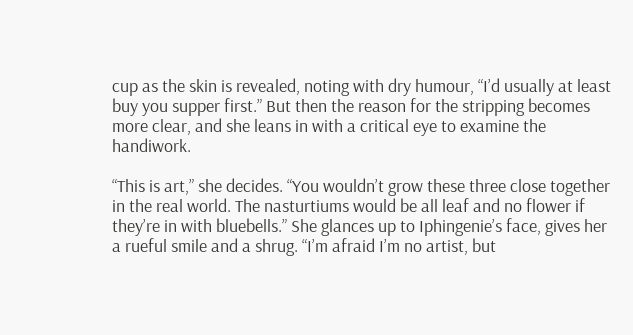cup as the skin is revealed, noting with dry humour, “I’d usually at least buy you supper first.” But then the reason for the stripping becomes more clear, and she leans in with a critical eye to examine the handiwork.

“This is art,” she decides. “You wouldn’t grow these three close together in the real world. The nasturtiums would be all leaf and no flower if they’re in with bluebells.” She glances up to Iphingenie’s face, gives her a rueful smile and a shrug. “I’m afraid I’m no artist, but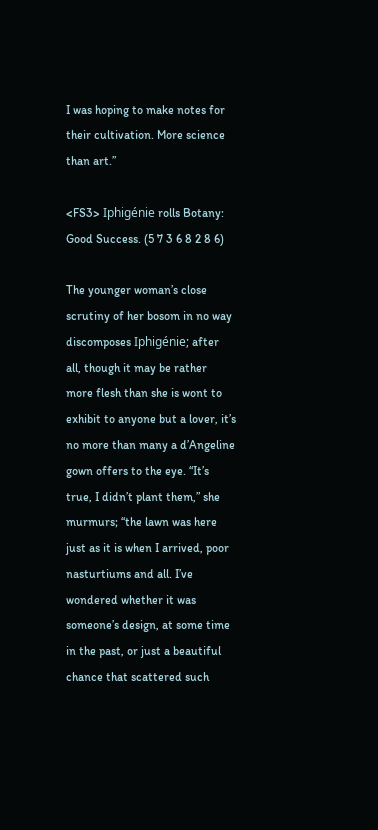I was hoping to make notes for their cultivation. More science than art.”

<FS3> Iphigénie rolls Botany: Good Success. (5 7 3 6 8 2 8 6)

The younger woman’s close scrutiny of her bosom in no way discomposes Iphigénie; after all, though it may be rather more flesh than she is wont to exhibit to anyone but a lover, it’s no more than many a d’Angeline gown offers to the eye. “It’s true, I didn’t plant them,” she murmurs; “the lawn was here just as it is when I arrived, poor nasturtiums and all. I’ve wondered whether it was someone’s design, at some time in the past, or just a beautiful chance that scattered such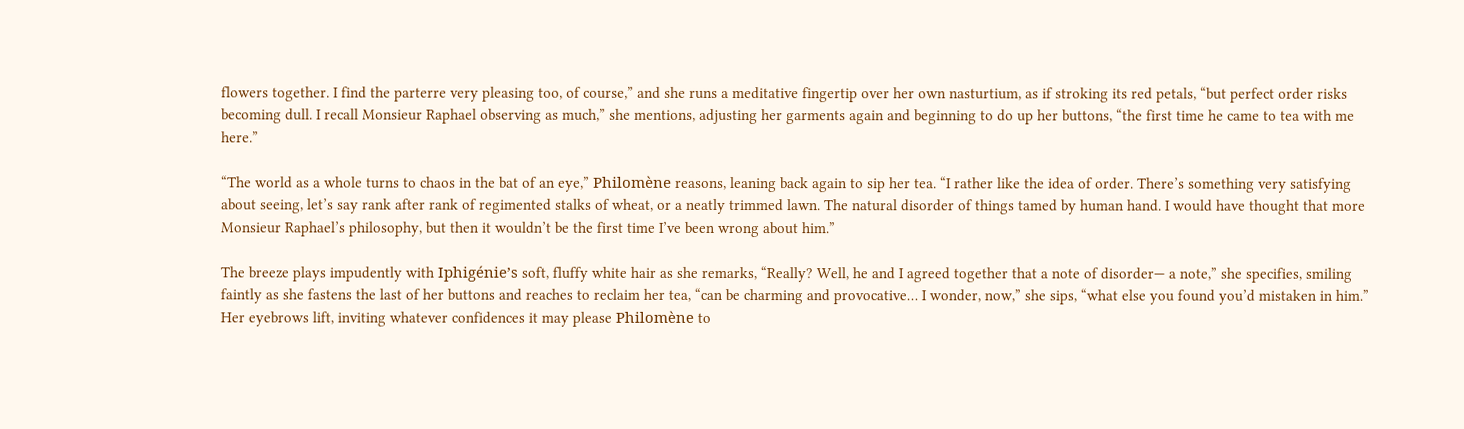flowers together. I find the parterre very pleasing too, of course,” and she runs a meditative fingertip over her own nasturtium, as if stroking its red petals, “but perfect order risks becoming dull. I recall Monsieur Raphael observing as much,” she mentions, adjusting her garments again and beginning to do up her buttons, “the first time he came to tea with me here.”

“The world as a whole turns to chaos in the bat of an eye,” Philomène reasons, leaning back again to sip her tea. “I rather like the idea of order. There’s something very satisfying about seeing, let’s say rank after rank of regimented stalks of wheat, or a neatly trimmed lawn. The natural disorder of things tamed by human hand. I would have thought that more Monsieur Raphael’s philosophy, but then it wouldn’t be the first time I’ve been wrong about him.”

The breeze plays impudently with Iphigénie’s soft, fluffy white hair as she remarks, “Really? Well, he and I agreed together that a note of disorder— a note,” she specifies, smiling faintly as she fastens the last of her buttons and reaches to reclaim her tea, “can be charming and provocative… I wonder, now,” she sips, “what else you found you’d mistaken in him.” Her eyebrows lift, inviting whatever confidences it may please Philomène to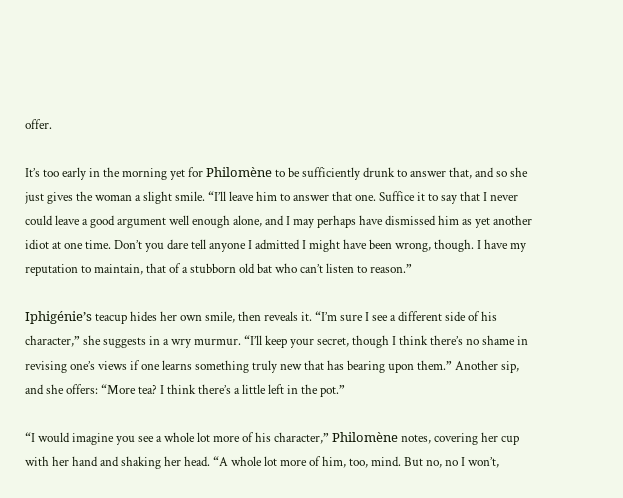offer.

It’s too early in the morning yet for Philomène to be sufficiently drunk to answer that, and so she just gives the woman a slight smile. “I’ll leave him to answer that one. Suffice it to say that I never could leave a good argument well enough alone, and I may perhaps have dismissed him as yet another idiot at one time. Don’t you dare tell anyone I admitted I might have been wrong, though. I have my reputation to maintain, that of a stubborn old bat who can’t listen to reason.”

Iphigénie’s teacup hides her own smile, then reveals it. “I’m sure I see a different side of his character,” she suggests in a wry murmur. “I’ll keep your secret, though I think there’s no shame in revising one’s views if one learns something truly new that has bearing upon them.” Another sip, and she offers: “More tea? I think there’s a little left in the pot.”

“I would imagine you see a whole lot more of his character,” Philomène notes, covering her cup with her hand and shaking her head. “A whole lot more of him, too, mind. But no, no I won’t,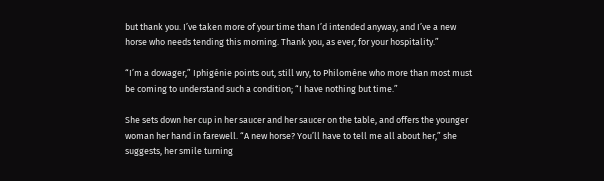but thank you. I’ve taken more of your time than I’d intended anyway, and I’ve a new horse who needs tending this morning. Thank you, as ever, for your hospitality.”

“I’m a dowager,” Iphigénie points out, still wry, to Philomène who more than most must be coming to understand such a condition; “I have nothing but time.”

She sets down her cup in her saucer and her saucer on the table, and offers the younger woman her hand in farewell. “A new horse? You’ll have to tell me all about her,” she suggests, her smile turning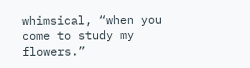whimsical, “when you come to study my flowers.”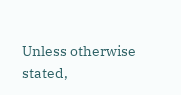Unless otherwise stated,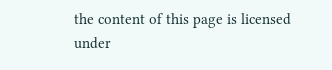the content of this page is licensed under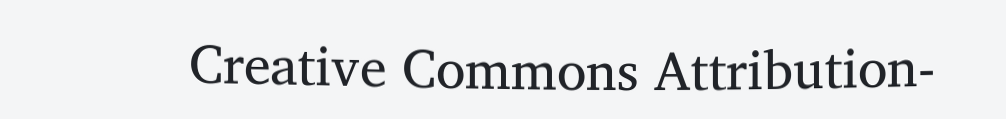Creative Commons Attribution-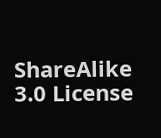ShareAlike 3.0 License